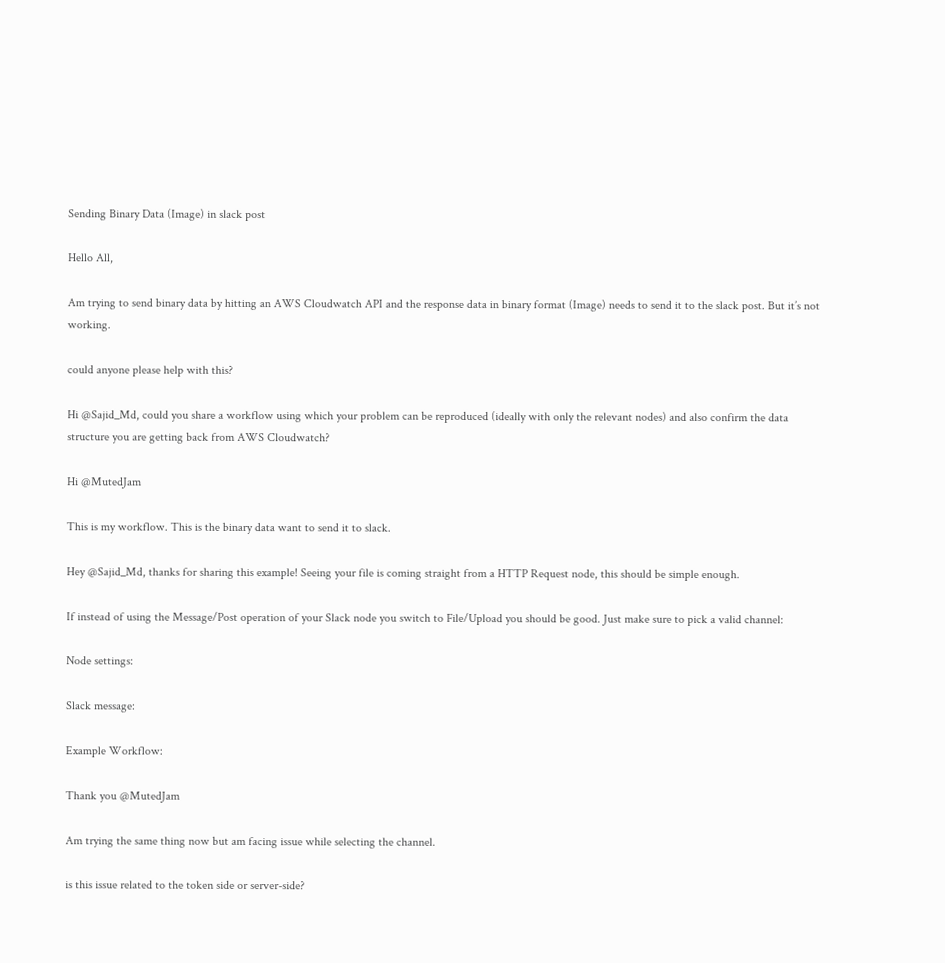Sending Binary Data (Image) in slack post

Hello All,

Am trying to send binary data by hitting an AWS Cloudwatch API and the response data in binary format (Image) needs to send it to the slack post. But it’s not working.

could anyone please help with this?

Hi @Sajid_Md, could you share a workflow using which your problem can be reproduced (ideally with only the relevant nodes) and also confirm the data structure you are getting back from AWS Cloudwatch?

Hi @MutedJam

This is my workflow. This is the binary data want to send it to slack.

Hey @Sajid_Md, thanks for sharing this example! Seeing your file is coming straight from a HTTP Request node, this should be simple enough.

If instead of using the Message/Post operation of your Slack node you switch to File/Upload you should be good. Just make sure to pick a valid channel:

Node settings:

Slack message:

Example Workflow:

Thank you @MutedJam

Am trying the same thing now but am facing issue while selecting the channel.

is this issue related to the token side or server-side?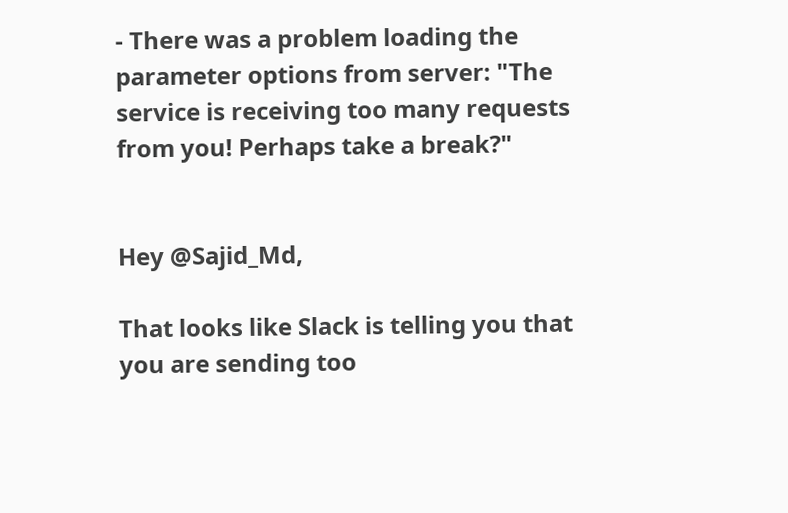- There was a problem loading the parameter options from server: "The service is receiving too many requests from you! Perhaps take a break?"


Hey @Sajid_Md,

That looks like Slack is telling you that you are sending too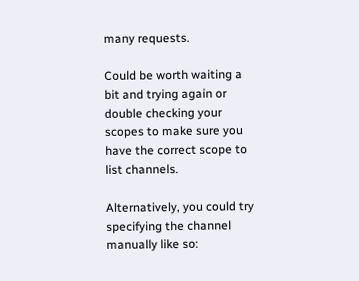many requests.

Could be worth waiting a bit and trying again or double checking your scopes to make sure you have the correct scope to list channels.

Alternatively, you could try specifying the channel manually like so: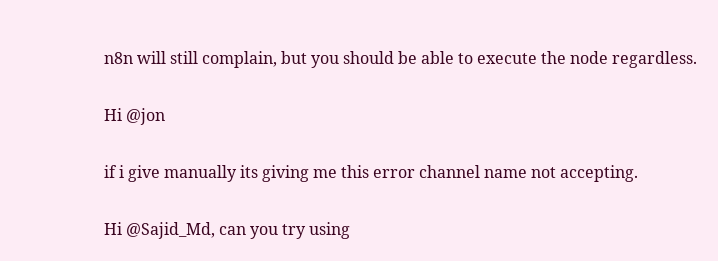n8n will still complain, but you should be able to execute the node regardless.

Hi @jon

if i give manually its giving me this error channel name not accepting.

Hi @Sajid_Md, can you try using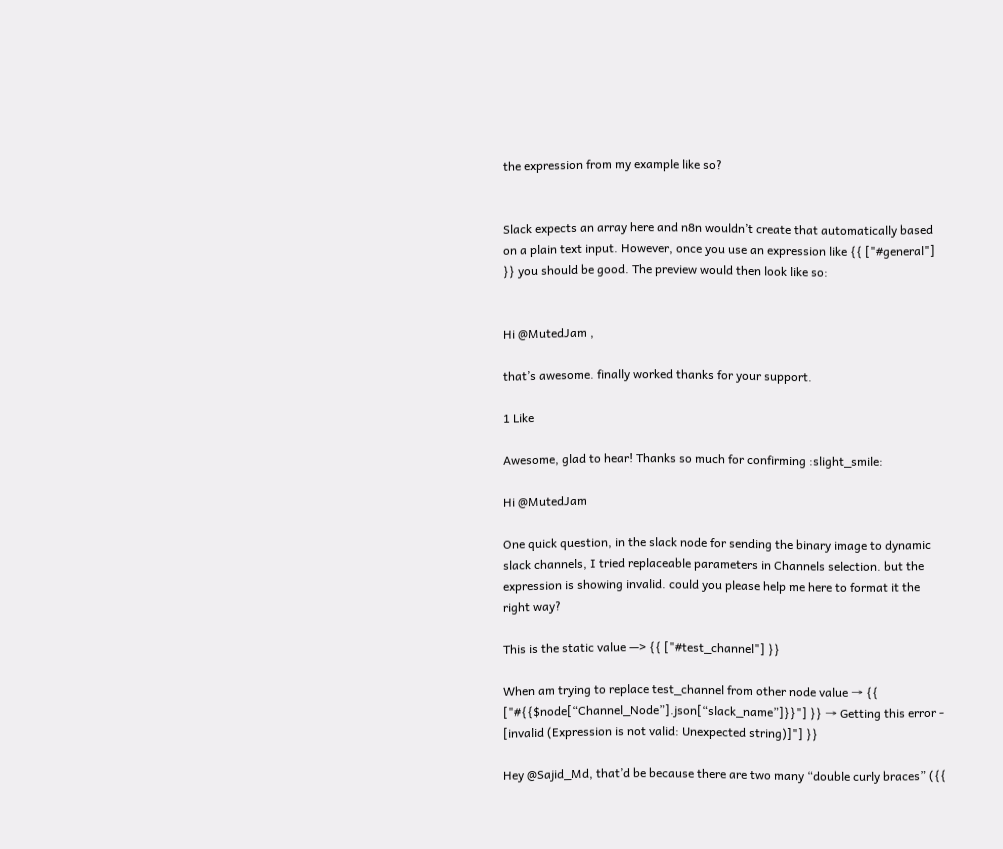the expression from my example like so?


Slack expects an array here and n8n wouldn’t create that automatically based on a plain text input. However, once you use an expression like {{ ["#general"] }} you should be good. The preview would then look like so:


Hi @MutedJam ,

that’s awesome. finally worked thanks for your support.

1 Like

Awesome, glad to hear! Thanks so much for confirming :slight_smile:

Hi @MutedJam

One quick question, in the slack node for sending the binary image to dynamic slack channels, I tried replaceable parameters in Channels selection. but the expression is showing invalid. could you please help me here to format it the right way?

This is the static value —> {{ ["#test_channel"] }}

When am trying to replace test_channel from other node value → {{ ["#{{$node[“Channel_Node”].json[“slack_name”]}}"] }} → Getting this error - [invalid (Expression is not valid: Unexpected string)]"] }}

Hey @Sajid_Md, that’d be because there are two many “double curly braces” ({{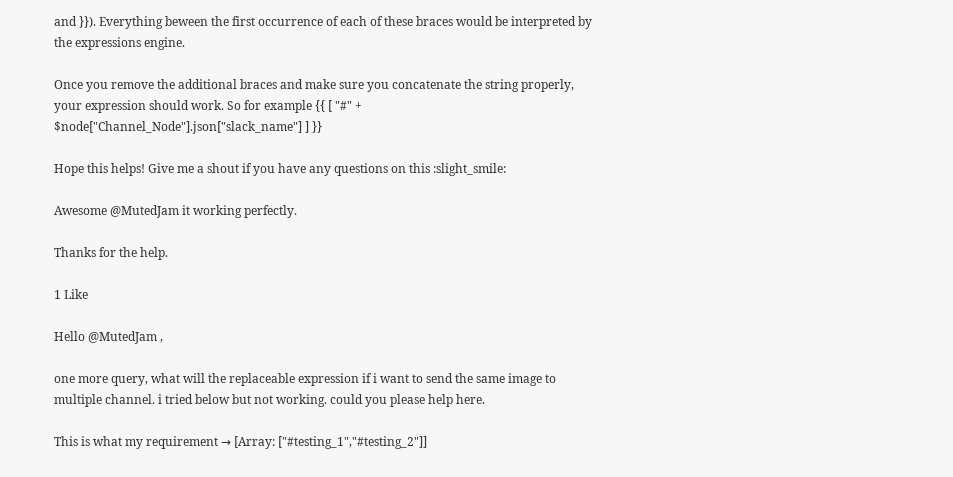and }}). Everything beween the first occurrence of each of these braces would be interpreted by the expressions engine.

Once you remove the additional braces and make sure you concatenate the string properly, your expression should work. So for example {{ [ "#" + $node["Channel_Node"].json["slack_name"] ] }}

Hope this helps! Give me a shout if you have any questions on this :slight_smile:

Awesome @MutedJam it working perfectly.

Thanks for the help.

1 Like

Hello @MutedJam ,

one more query, what will the replaceable expression if i want to send the same image to multiple channel. i tried below but not working. could you please help here.

This is what my requirement → [Array: ["#testing_1","#testing_2"]]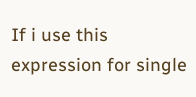If i use this expression for single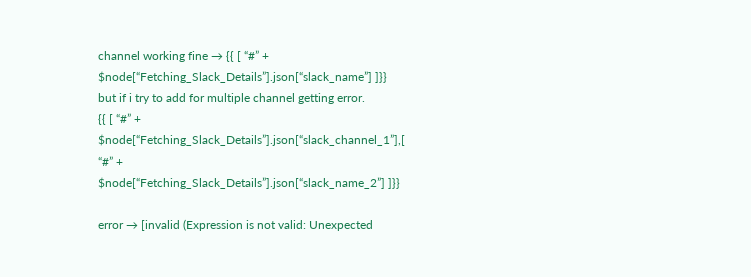channel working fine → {{ [ “#” + $node[“Fetching_Slack_Details”].json[“slack_name”] ]}}
but if i try to add for multiple channel getting error.
{{ [ “#” + $node[“Fetching_Slack_Details”].json[“slack_channel_1”],[ “#” + $node[“Fetching_Slack_Details”].json[“slack_name_2”] ]}}

error → [invalid (Expression is not valid: Unexpected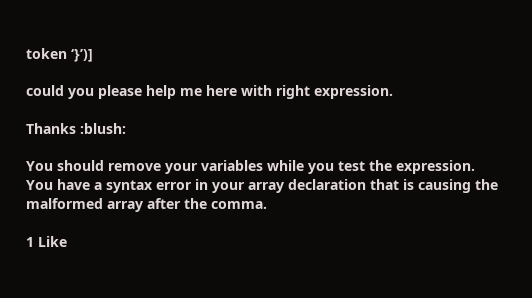token ‘}’)]

could you please help me here with right expression.

Thanks :blush:

You should remove your variables while you test the expression. You have a syntax error in your array declaration that is causing the malformed array after the comma.

1 Like